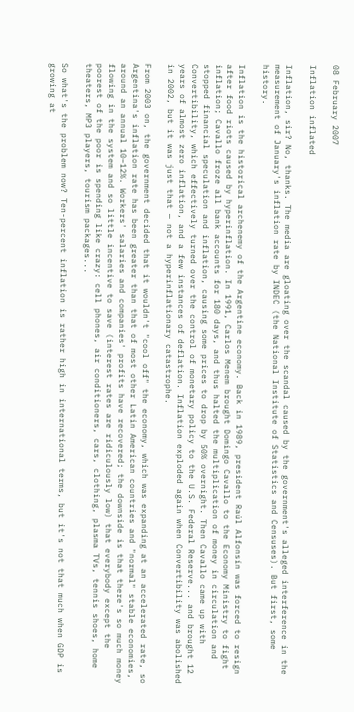08 February 2007

Inflation inflated

Inflation, sir? No, thanks. The media are gloating over the scandal caused by the government's alleged interference in the measurement of January's inflation rate by INDEC (the National Institute of Statistics and Censuses). But first, some history.

Inflation is the historical archenemy of the Argentine economy. Back in 1989, president Raúl Alfonsín was forced to resign after food riots caused by hyperinflation. In 1991, Carlos Menem brought Domingo Cavallo to the Economy Ministry to fight inflation; Cavallo froze all bank accounts for 180 days, and thus halted the multiplication of money in circulation and stopped financial speculation and inflation, causing some prices to drop by 50% overnight. Then Cavallo came up with Convertibility, which effectively turned over the control of monetary policy to the U.S. Federal Reserve... and brought 12 years of almost zero inflation, and a few instances of deflation. Inflation exploded again when Convertibility was abolished in 2002, but it was just that — not a hyperinflationary catastrophe.

From 2003 on, the government decided that it wouldn't "cool off" the economy, which was expanding at an accelerated rate, so Argentina's inflation rate has been greater than that of most other Latin American countries and "normal" stable economies, around an annual 10–12%. Workers' salaries and companies' profits have recovered; the downside is that there's so much money flowing in the system and so little incentive to save (interest rates are ridiculously low) that everybody except the poorest of the poor is spending like crazy: cell phones, air conditioners, cars, clothing, plasma TVs, tennis shoes, home theaters, MP3 players, tourism packages...

So what's the problem now? Ten-percent inflation is rather high in international terms, but it's not that much when GDP is growing at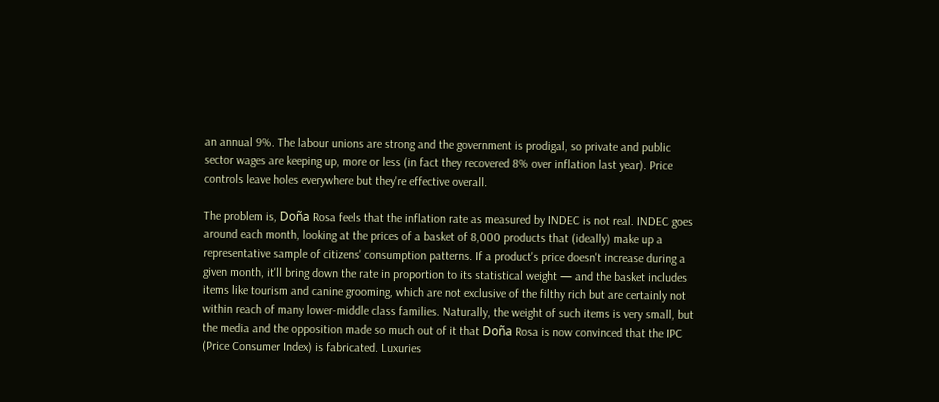an annual 9%. The labour unions are strong and the government is prodigal, so private and public sector wages are keeping up, more or less (in fact they recovered 8% over inflation last year). Price controls leave holes everywhere but they're effective overall.

The problem is, Doña Rosa feels that the inflation rate as measured by INDEC is not real. INDEC goes around each month, looking at the prices of a basket of 8,000 products that (ideally) make up a representative sample of citizens' consumption patterns. If a product's price doesn't increase during a given month, it'll bring down the rate in proportion to its statistical weight — and the basket includes items like tourism and canine grooming, which are not exclusive of the filthy rich but are certainly not within reach of many lower-middle class families. Naturally, the weight of such items is very small, but the media and the opposition made so much out of it that Doña Rosa is now convinced that the IPC (Price Consumer Index) is fabricated. Luxuries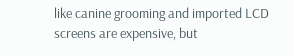like canine grooming and imported LCD screens are expensive, but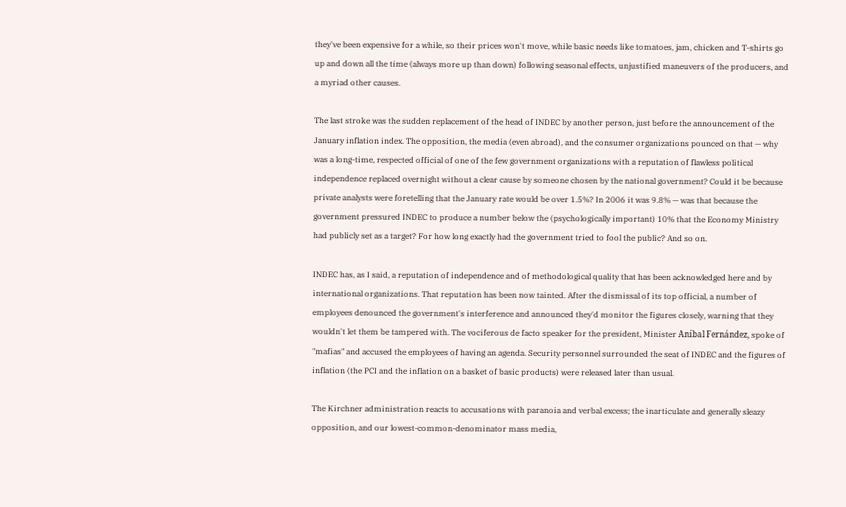they've been expensive for a while, so their prices won't move, while basic needs like tomatoes, jam, chicken and T-shirts go up and down all the time (always more up than down) following seasonal effects, unjustified maneuvers of the producers, and a myriad other causes.

The last stroke was the sudden replacement of the head of INDEC by another person, just before the announcement of the January inflation index. The opposition, the media (even abroad), and the consumer organizations pounced on that — why was a long-time, respected official of one of the few government organizations with a reputation of flawless political independence replaced overnight without a clear cause by someone chosen by the national government? Could it be because private analysts were foretelling that the January rate would be over 1.5%? In 2006 it was 9.8% — was that because the government pressured INDEC to produce a number below the (psychologically important) 10% that the Economy Ministry had publicly set as a target? For how long exactly had the government tried to fool the public? And so on.

INDEC has, as I said, a reputation of independence and of methodological quality that has been acknowledged here and by international organizations. That reputation has been now tainted. After the dismissal of its top official, a number of employees denounced the government's interference and announced they'd monitor the figures closely, warning that they wouldn't let them be tampered with. The vociferous de facto speaker for the president, Minister Aníbal Fernández, spoke of "mafias" and accused the employees of having an agenda. Security personnel surrounded the seat of INDEC and the figures of inflation (the PCI and the inflation on a basket of basic products) were released later than usual.

The Kirchner administration reacts to accusations with paranoia and verbal excess; the inarticulate and generally sleazy opposition, and our lowest-common-denominator mass media,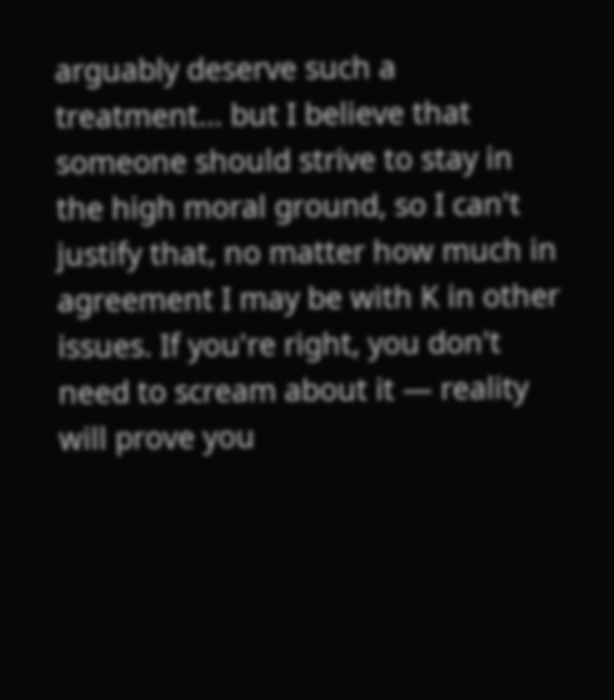arguably deserve such a treatment... but I believe that someone should strive to stay in the high moral ground, so I can't justify that, no matter how much in agreement I may be with K in other issues. If you're right, you don't need to scream about it — reality will prove you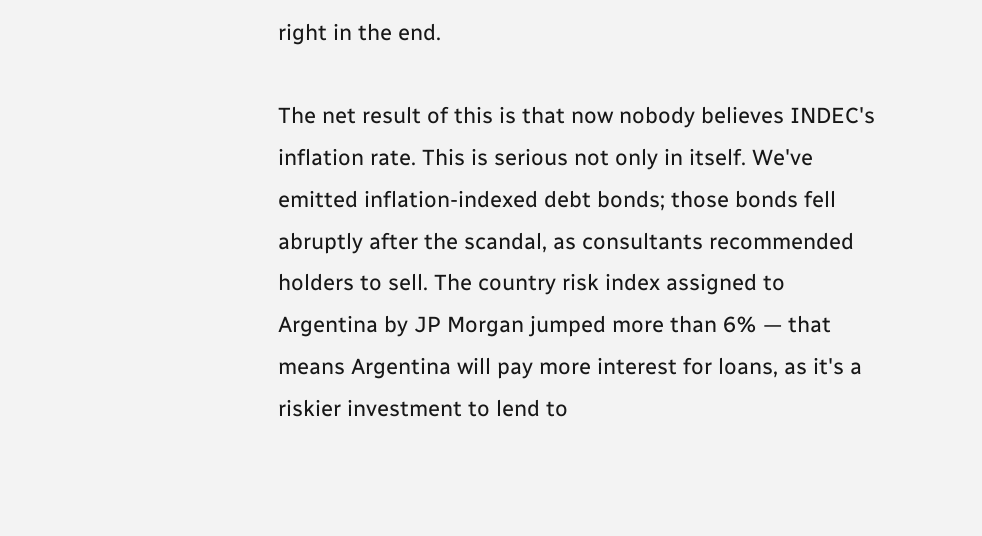right in the end.

The net result of this is that now nobody believes INDEC's inflation rate. This is serious not only in itself. We've emitted inflation-indexed debt bonds; those bonds fell abruptly after the scandal, as consultants recommended holders to sell. The country risk index assigned to Argentina by JP Morgan jumped more than 6% — that means Argentina will pay more interest for loans, as it's a riskier investment to lend to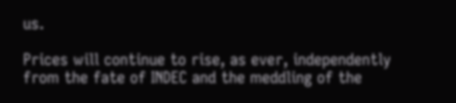us.

Prices will continue to rise, as ever, independently from the fate of INDEC and the meddling of the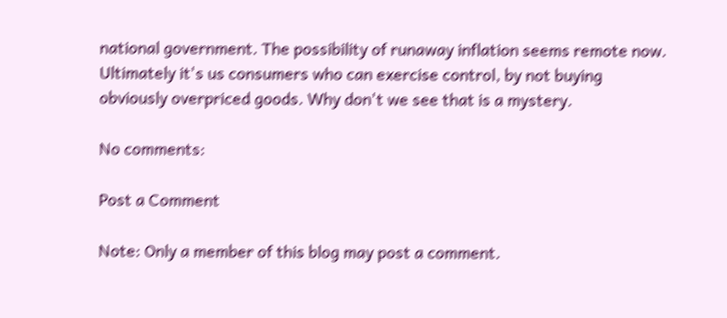national government. The possibility of runaway inflation seems remote now. Ultimately it's us consumers who can exercise control, by not buying obviously overpriced goods. Why don't we see that is a mystery.

No comments:

Post a Comment

Note: Only a member of this blog may post a comment.